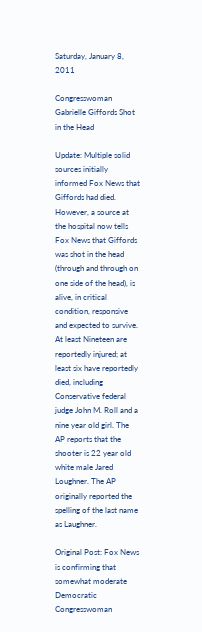Saturday, January 8, 2011

Congresswoman Gabrielle Giffords Shot in the Head

Update: Multiple solid sources initially informed Fox News that Giffords had died. However, a source at the hospital now tells Fox News that Giffords was shot in the head (through and through on one side of the head), is alive, in critical condition, responsive and expected to survive. At least Nineteen are reportedly injured; at least six have reportedly died, including Conservative federal judge John M. Roll and a nine year old girl. The AP reports that the shooter is 22 year old white male Jared Loughner. The AP originally reported the spelling of the last name as Laughner.

Original Post: Fox News is confirming that somewhat moderate Democratic Congresswoman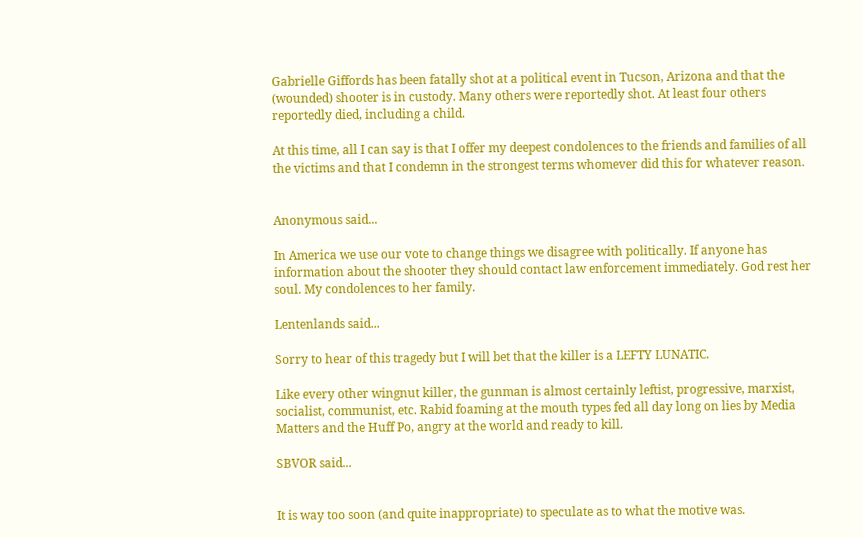Gabrielle Giffords has been fatally shot at a political event in Tucson, Arizona and that the (wounded) shooter is in custody. Many others were reportedly shot. At least four others reportedly died, including a child.

At this time, all I can say is that I offer my deepest condolences to the friends and families of all the victims and that I condemn in the strongest terms whomever did this for whatever reason.


Anonymous said...

In America we use our vote to change things we disagree with politically. If anyone has information about the shooter they should contact law enforcement immediately. God rest her soul. My condolences to her family.

Lentenlands said...

Sorry to hear of this tragedy but I will bet that the killer is a LEFTY LUNATIC.

Like every other wingnut killer, the gunman is almost certainly leftist, progressive, marxist, socialist, communist, etc. Rabid foaming at the mouth types fed all day long on lies by Media Matters and the Huff Po, angry at the world and ready to kill.

SBVOR said...


It is way too soon (and quite inappropriate) to speculate as to what the motive was.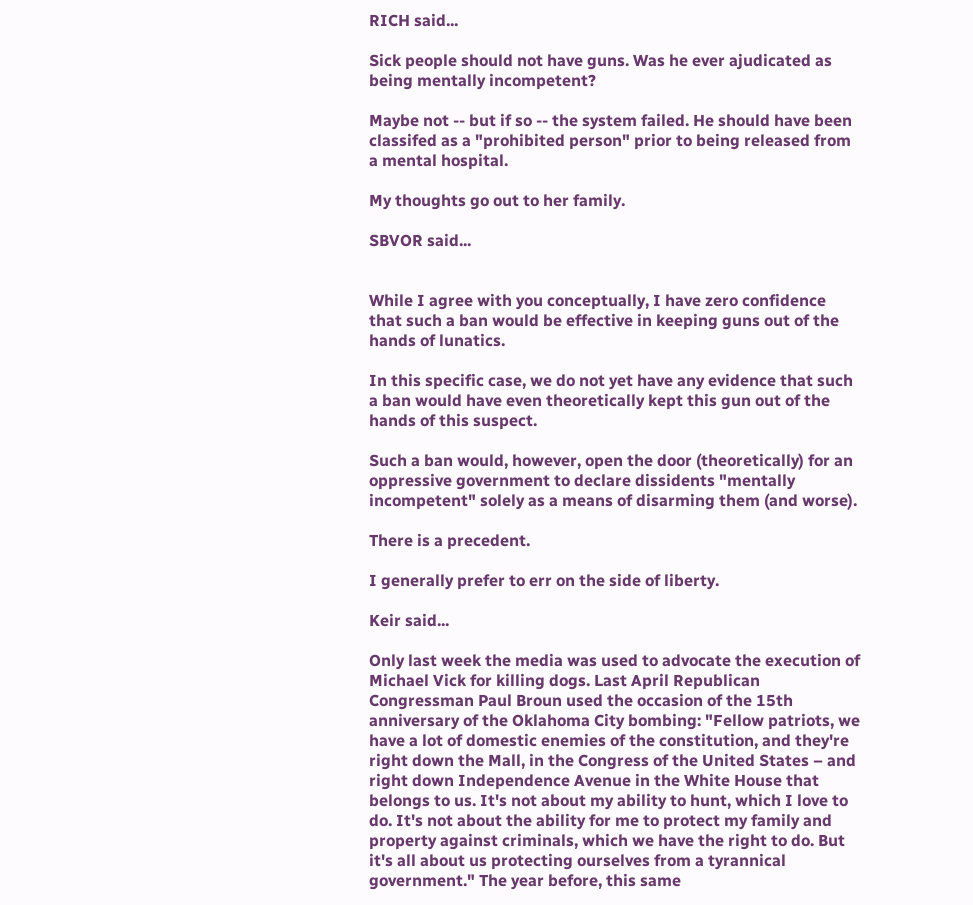RICH said...

Sick people should not have guns. Was he ever ajudicated as being mentally incompetent?

Maybe not -- but if so -- the system failed. He should have been classifed as a "prohibited person" prior to being released from a mental hospital.

My thoughts go out to her family.

SBVOR said...


While I agree with you conceptually, I have zero confidence that such a ban would be effective in keeping guns out of the hands of lunatics.

In this specific case, we do not yet have any evidence that such a ban would have even theoretically kept this gun out of the hands of this suspect.

Such a ban would, however, open the door (theoretically) for an oppressive government to declare dissidents "mentally incompetent" solely as a means of disarming them (and worse).

There is a precedent.

I generally prefer to err on the side of liberty.

Keir said...

Only last week the media was used to advocate the execution of Michael Vick for killing dogs. Last April Republican Congressman Paul Broun used the occasion of the 15th anniversary of the Oklahoma City bombing: "Fellow patriots, we have a lot of domestic enemies of the constitution, and they're right down the Mall, in the Congress of the United States – and right down Independence Avenue in the White House that belongs to us. It's not about my ability to hunt, which I love to do. It's not about the ability for me to protect my family and property against criminals, which we have the right to do. But it's all about us protecting ourselves from a tyrannical government." The year before, this same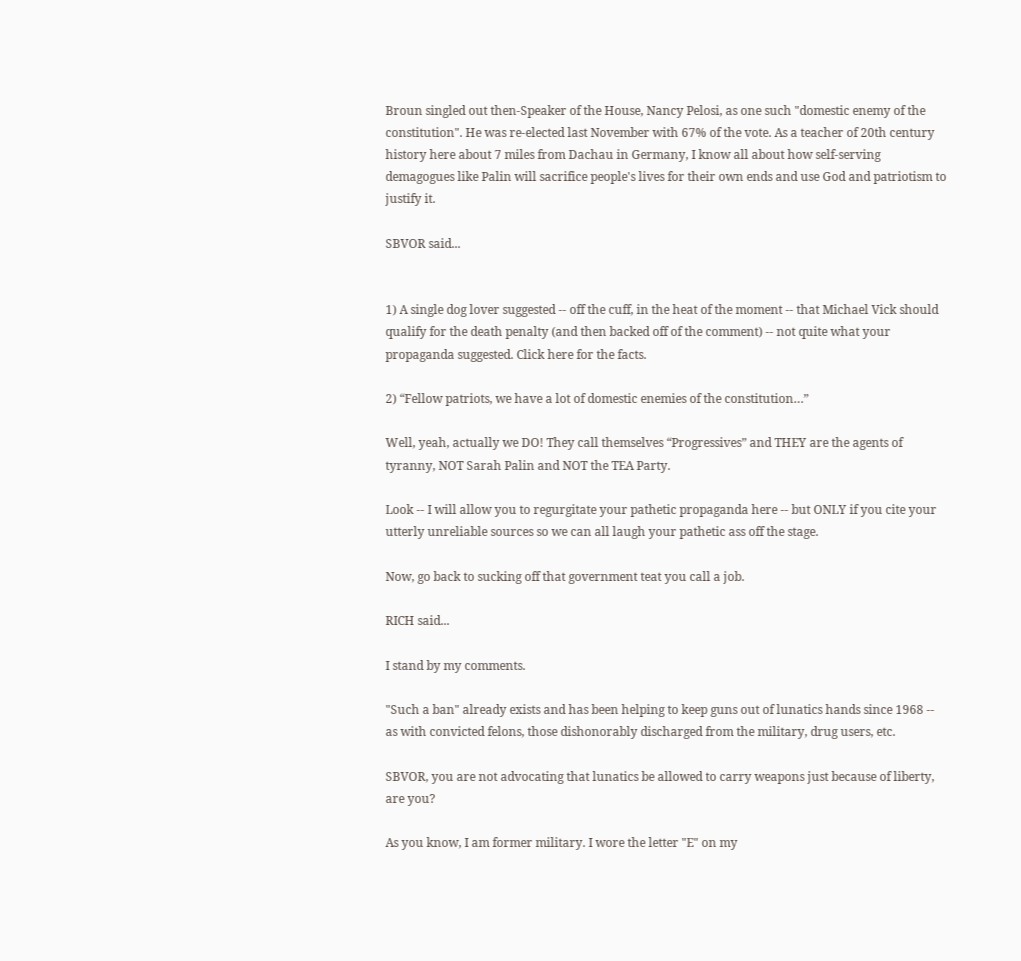Broun singled out then-Speaker of the House, Nancy Pelosi, as one such "domestic enemy of the constitution". He was re-elected last November with 67% of the vote. As a teacher of 20th century history here about 7 miles from Dachau in Germany, I know all about how self-serving demagogues like Palin will sacrifice people's lives for their own ends and use God and patriotism to justify it.

SBVOR said...


1) A single dog lover suggested -- off the cuff, in the heat of the moment -- that Michael Vick should qualify for the death penalty (and then backed off of the comment) -- not quite what your propaganda suggested. Click here for the facts.

2) “Fellow patriots, we have a lot of domestic enemies of the constitution…”

Well, yeah, actually we DO! They call themselves “Progressives” and THEY are the agents of tyranny, NOT Sarah Palin and NOT the TEA Party.

Look -- I will allow you to regurgitate your pathetic propaganda here -- but ONLY if you cite your utterly unreliable sources so we can all laugh your pathetic ass off the stage.

Now, go back to sucking off that government teat you call a job.

RICH said...

I stand by my comments.

"Such a ban" already exists and has been helping to keep guns out of lunatics hands since 1968 -- as with convicted felons, those dishonorably discharged from the military, drug users, etc.

SBVOR, you are not advocating that lunatics be allowed to carry weapons just because of liberty, are you?

As you know, I am former military. I wore the letter "E" on my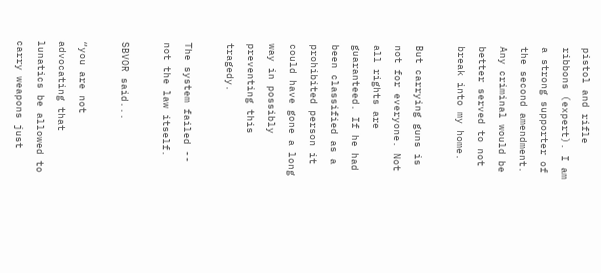pistol and rifle ribbons (expert). I am a strong supporter of the second amendment. Any criminal would be better served to not break into my home.

But carrying guns is not for everyone. Not all rights are guaranteed. If he had been classified as a prohibited person it could have gone a long way in possibly preventing this tragedy.

The system failed -- not the law itself.

SBVOR said...

“you are not advocating that lunatics be allowed to carry weapons just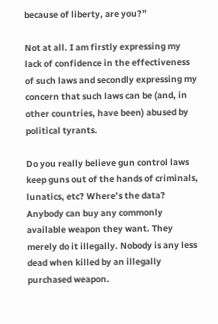because of liberty, are you?”

Not at all. I am firstly expressing my lack of confidence in the effectiveness of such laws and secondly expressing my concern that such laws can be (and, in other countries, have been) abused by political tyrants.

Do you really believe gun control laws keep guns out of the hands of criminals, lunatics, etc? Where’s the data? Anybody can buy any commonly available weapon they want. They merely do it illegally. Nobody is any less dead when killed by an illegally purchased weapon.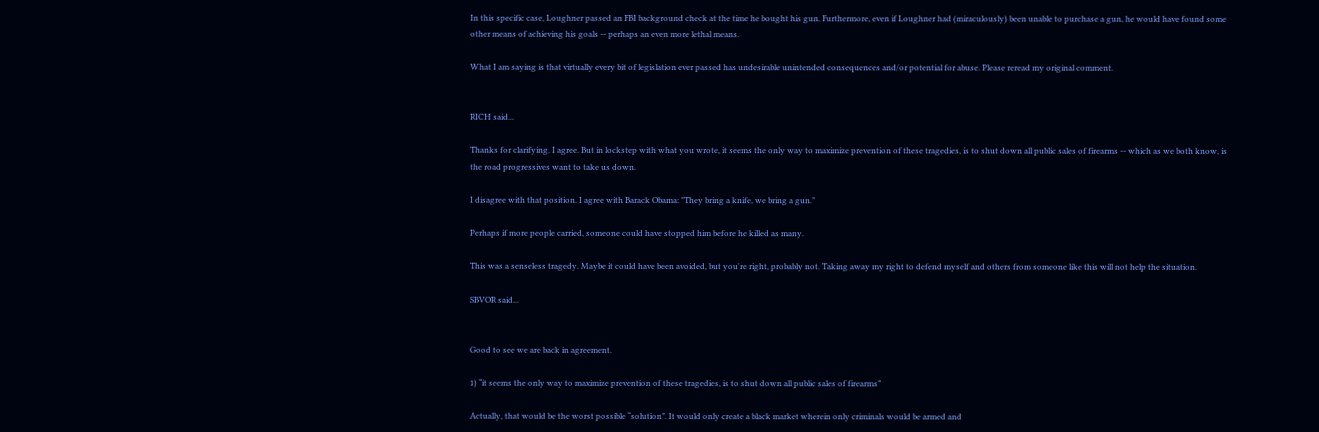In this specific case, Loughner passed an FBI background check at the time he bought his gun. Furthermore, even if Loughner had (miraculously) been unable to purchase a gun, he would have found some other means of achieving his goals -- perhaps an even more lethal means.

What I am saying is that virtually every bit of legislation ever passed has undesirable unintended consequences and/or potential for abuse. Please reread my original comment.


RICH said...

Thanks for clarifying. I agree. But in lockstep with what you wrote, it seems the only way to maximize prevention of these tragedies, is to shut down all public sales of firearms -- which as we both know, is the road progressives want to take us down.

I disagree with that position. I agree with Barack Obama: "They bring a knife, we bring a gun."

Perhaps if more people carried, someone could have stopped him before he killed as many.

This was a senseless tragedy. Maybe it could have been avoided, but you're right, probably not. Taking away my right to defend myself and others from someone like this will not help the situation.

SBVOR said...


Good to see we are back in agreement.

1) “it seems the only way to maximize prevention of these tragedies, is to shut down all public sales of firearms”

Actually, that would be the worst possible “solution”. It would only create a black market wherein only criminals would be armed and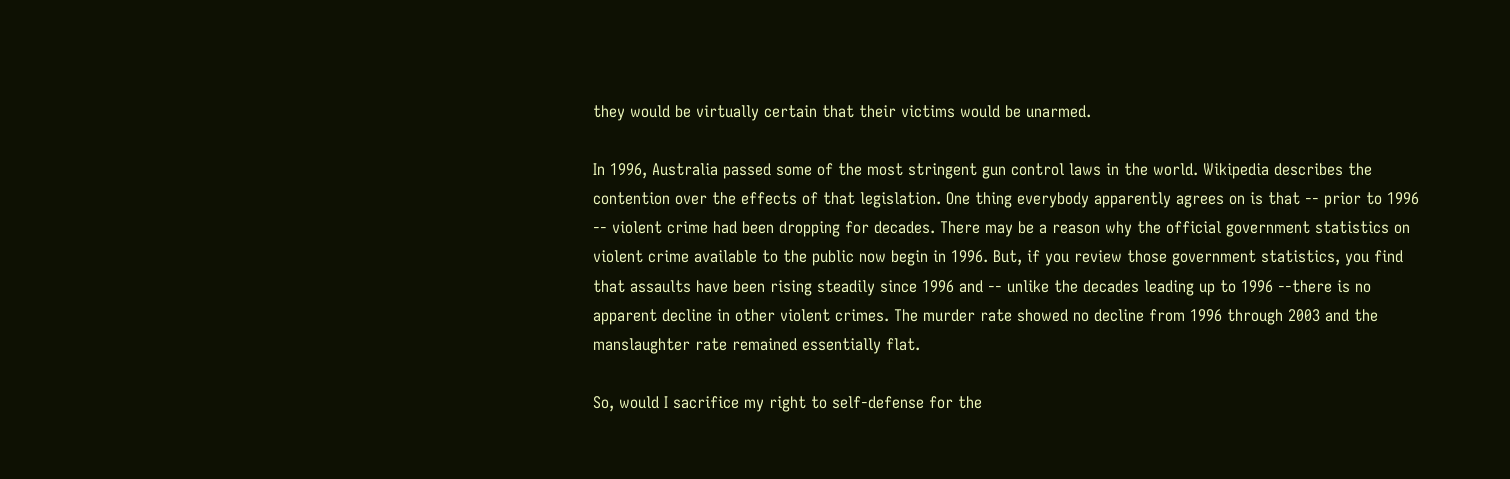they would be virtually certain that their victims would be unarmed.

In 1996, Australia passed some of the most stringent gun control laws in the world. Wikipedia describes the contention over the effects of that legislation. One thing everybody apparently agrees on is that -- prior to 1996 -- violent crime had been dropping for decades. There may be a reason why the official government statistics on violent crime available to the public now begin in 1996. But, if you review those government statistics, you find that assaults have been rising steadily since 1996 and -- unlike the decades leading up to 1996 --there is no apparent decline in other violent crimes. The murder rate showed no decline from 1996 through 2003 and the manslaughter rate remained essentially flat.

So, would I sacrifice my right to self-defense for the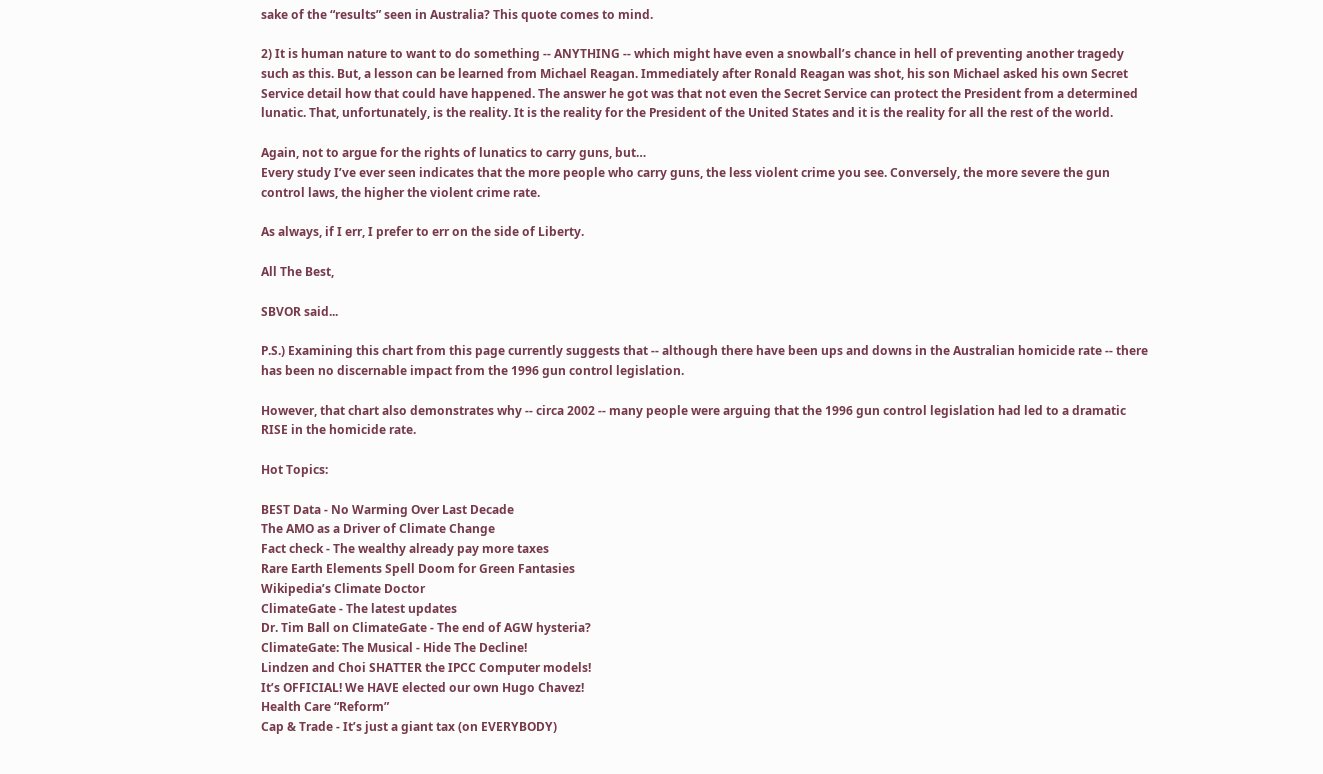sake of the “results” seen in Australia? This quote comes to mind.

2) It is human nature to want to do something -- ANYTHING -- which might have even a snowball’s chance in hell of preventing another tragedy such as this. But, a lesson can be learned from Michael Reagan. Immediately after Ronald Reagan was shot, his son Michael asked his own Secret Service detail how that could have happened. The answer he got was that not even the Secret Service can protect the President from a determined lunatic. That, unfortunately, is the reality. It is the reality for the President of the United States and it is the reality for all the rest of the world.

Again, not to argue for the rights of lunatics to carry guns, but…
Every study I’ve ever seen indicates that the more people who carry guns, the less violent crime you see. Conversely, the more severe the gun control laws, the higher the violent crime rate.

As always, if I err, I prefer to err on the side of Liberty.

All The Best,

SBVOR said...

P.S.) Examining this chart from this page currently suggests that -- although there have been ups and downs in the Australian homicide rate -- there has been no discernable impact from the 1996 gun control legislation.

However, that chart also demonstrates why -- circa 2002 -- many people were arguing that the 1996 gun control legislation had led to a dramatic RISE in the homicide rate.

Hot Topics:

BEST Data - No Warming Over Last Decade
The AMO as a Driver of Climate Change
Fact check - The wealthy already pay more taxes
Rare Earth Elements Spell Doom for Green Fantasies
Wikipedia’s Climate Doctor
ClimateGate - The latest updates
Dr. Tim Ball on ClimateGate - The end of AGW hysteria?
ClimateGate: The Musical - Hide The Decline!
Lindzen and Choi SHATTER the IPCC Computer models!
It’s OFFICIAL! We HAVE elected our own Hugo Chavez!
Health Care “Reform”
Cap & Trade - It’s just a giant tax (on EVERYBODY)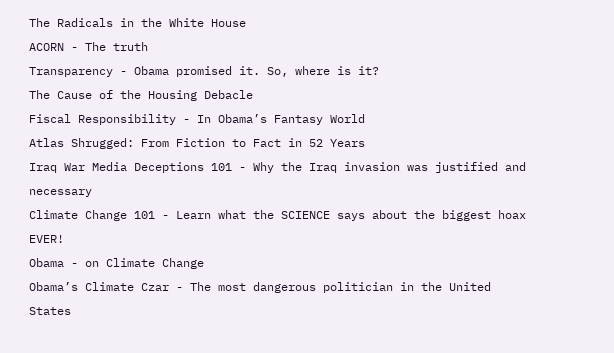The Radicals in the White House
ACORN - The truth
Transparency - Obama promised it. So, where is it?
The Cause of the Housing Debacle
Fiscal Responsibility - In Obama’s Fantasy World
Atlas Shrugged: From Fiction to Fact in 52 Years
Iraq War Media Deceptions 101 - Why the Iraq invasion was justified and necessary
Climate Change 101 - Learn what the SCIENCE says about the biggest hoax EVER!
Obama - on Climate Change
Obama’s Climate Czar - The most dangerous politician in the United States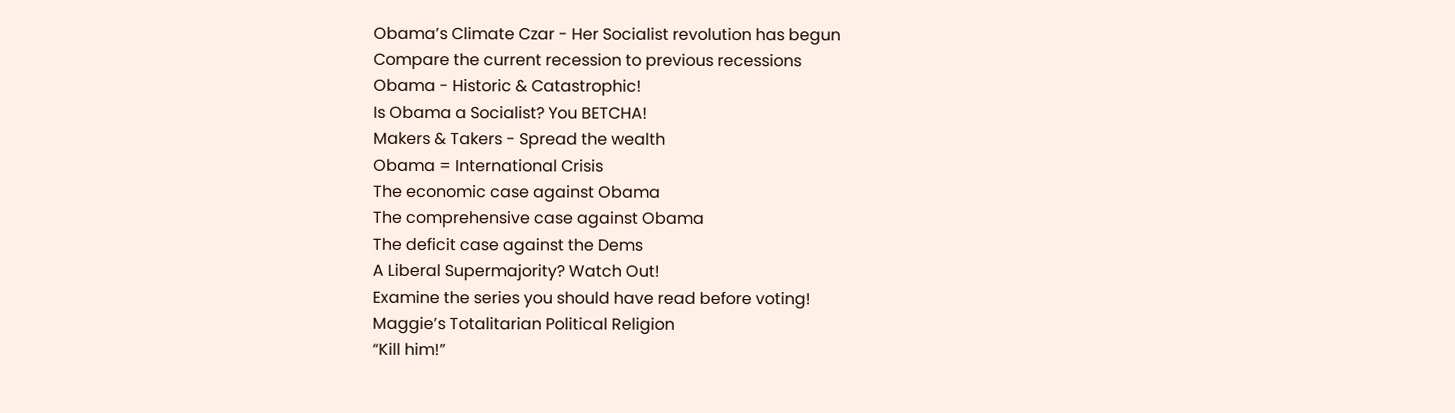Obama’s Climate Czar - Her Socialist revolution has begun
Compare the current recession to previous recessions
Obama - Historic & Catastrophic!
Is Obama a Socialist? You BETCHA!
Makers & Takers - Spread the wealth
Obama = International Crisis
The economic case against Obama
The comprehensive case against Obama
The deficit case against the Dems
A Liberal Supermajority? Watch Out!
Examine the series you should have read before voting!
Maggie’s Totalitarian Political Religion
“Kill him!”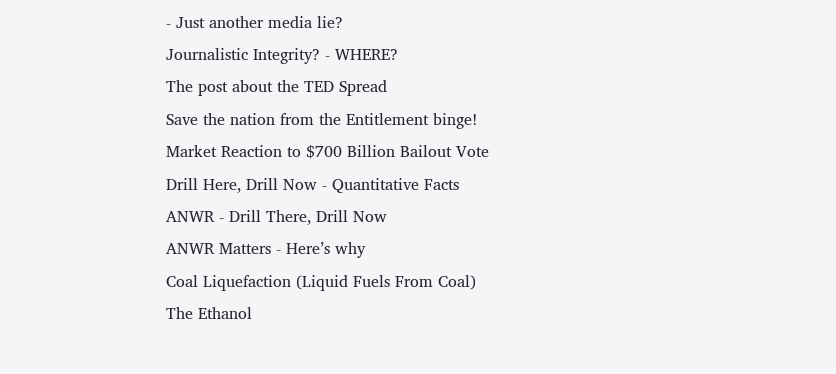- Just another media lie?
Journalistic Integrity? - WHERE?
The post about the TED Spread
Save the nation from the Entitlement binge!
Market Reaction to $700 Billion Bailout Vote
Drill Here, Drill Now - Quantitative Facts
ANWR - Drill There, Drill Now
ANWR Matters - Here’s why
Coal Liquefaction (Liquid Fuels From Coal)
The Ethanol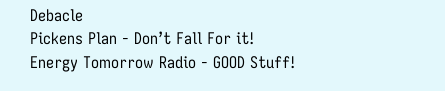Debacle
Pickens Plan - Don’t Fall For it!
Energy Tomorrow Radio - GOOD Stuff!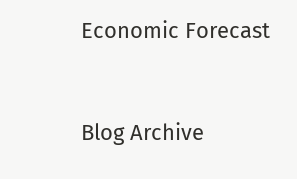Economic Forecast


Blog Archive